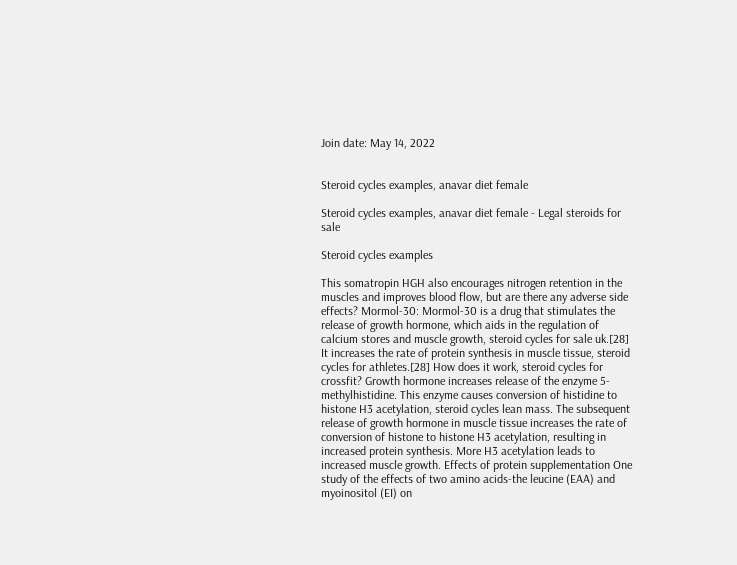Join date: May 14, 2022


Steroid cycles examples, anavar diet female

Steroid cycles examples, anavar diet female - Legal steroids for sale

Steroid cycles examples

This somatropin HGH also encourages nitrogen retention in the muscles and improves blood flow, but are there any adverse side effects? Mormol-30: Mormol-30 is a drug that stimulates the release of growth hormone, which aids in the regulation of calcium stores and muscle growth, steroid cycles for sale uk.[28] It increases the rate of protein synthesis in muscle tissue, steroid cycles for athletes.[28] How does it work, steroid cycles for crossfit? Growth hormone increases release of the enzyme 5-methylhistidine. This enzyme causes conversion of histidine to histone H3 acetylation, steroid cycles lean mass. The subsequent release of growth hormone in muscle tissue increases the rate of conversion of histone to histone H3 acetylation, resulting in increased protein synthesis. More H3 acetylation leads to increased muscle growth. Effects of protein supplementation One study of the effects of two amino acids-the leucine (EAA) and myoinositol (EI) on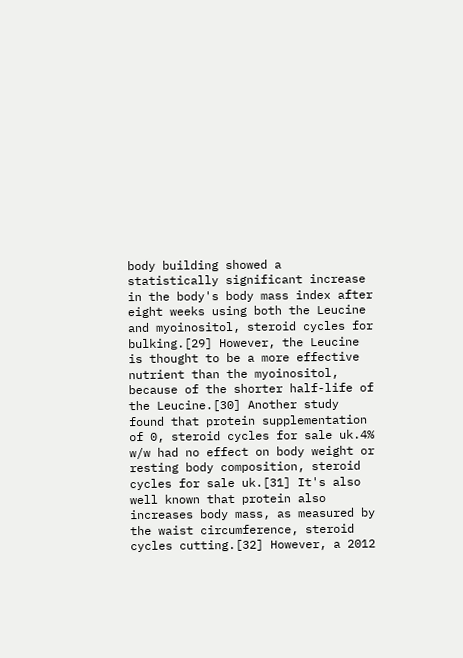body building showed a statistically significant increase in the body's body mass index after eight weeks using both the Leucine and myoinositol, steroid cycles for bulking.[29] However, the Leucine is thought to be a more effective nutrient than the myoinositol, because of the shorter half-life of the Leucine.[30] Another study found that protein supplementation of 0, steroid cycles for sale uk.4% w/w had no effect on body weight or resting body composition, steroid cycles for sale uk.[31] It's also well known that protein also increases body mass, as measured by the waist circumference, steroid cycles cutting.[32] However, a 2012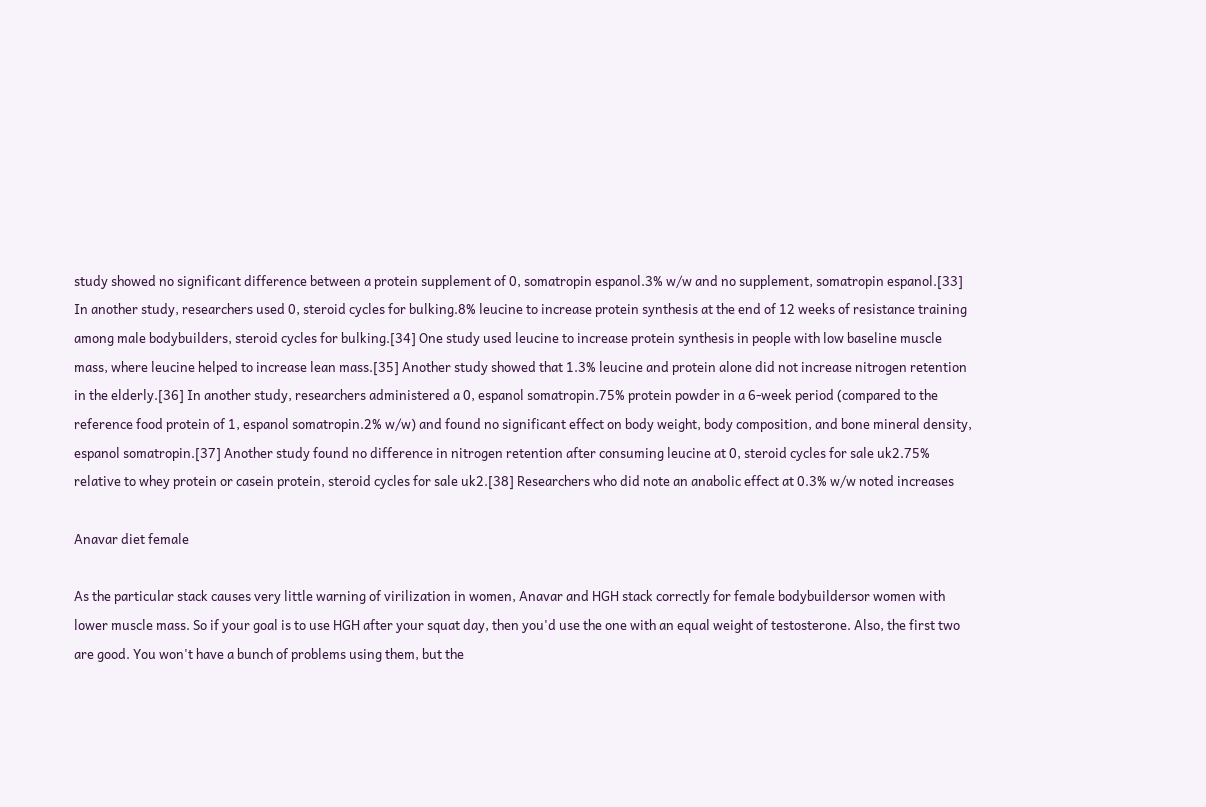study showed no significant difference between a protein supplement of 0, somatropin espanol.3% w/w and no supplement, somatropin espanol.[33] In another study, researchers used 0, steroid cycles for bulking.8% leucine to increase protein synthesis at the end of 12 weeks of resistance training among male bodybuilders, steroid cycles for bulking.[34] One study used leucine to increase protein synthesis in people with low baseline muscle mass, where leucine helped to increase lean mass.[35] Another study showed that 1.3% leucine and protein alone did not increase nitrogen retention in the elderly.[36] In another study, researchers administered a 0, espanol somatropin.75% protein powder in a 6-week period (compared to the reference food protein of 1, espanol somatropin.2% w/w) and found no significant effect on body weight, body composition, and bone mineral density, espanol somatropin.[37] Another study found no difference in nitrogen retention after consuming leucine at 0, steroid cycles for sale uk2.75% relative to whey protein or casein protein, steroid cycles for sale uk2.[38] Researchers who did note an anabolic effect at 0.3% w/w noted increases

Anavar diet female

As the particular stack causes very little warning of virilization in women, Anavar and HGH stack correctly for female bodybuildersor women with lower muscle mass. So if your goal is to use HGH after your squat day, then you'd use the one with an equal weight of testosterone. Also, the first two are good. You won't have a bunch of problems using them, but the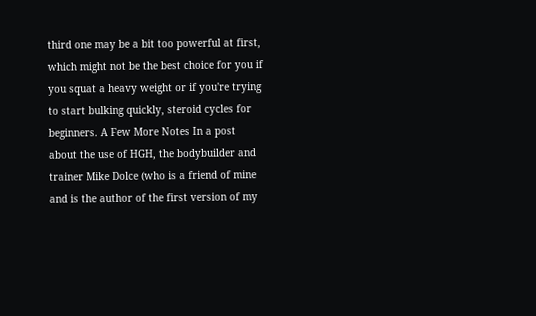third one may be a bit too powerful at first, which might not be the best choice for you if you squat a heavy weight or if you're trying to start bulking quickly, steroid cycles for beginners. A Few More Notes In a post about the use of HGH, the bodybuilder and trainer Mike Dolce (who is a friend of mine and is the author of the first version of my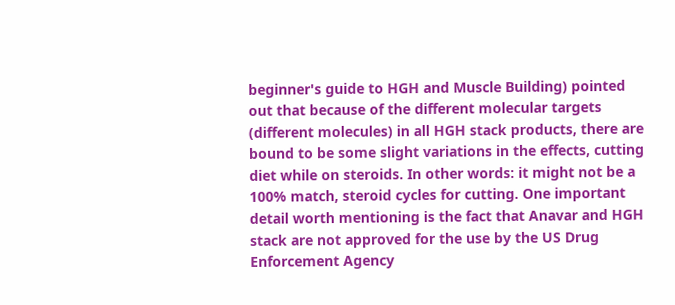beginner's guide to HGH and Muscle Building) pointed out that because of the different molecular targets (different molecules) in all HGH stack products, there are bound to be some slight variations in the effects, cutting diet while on steroids. In other words: it might not be a 100% match, steroid cycles for cutting. One important detail worth mentioning is the fact that Anavar and HGH stack are not approved for the use by the US Drug Enforcement Agency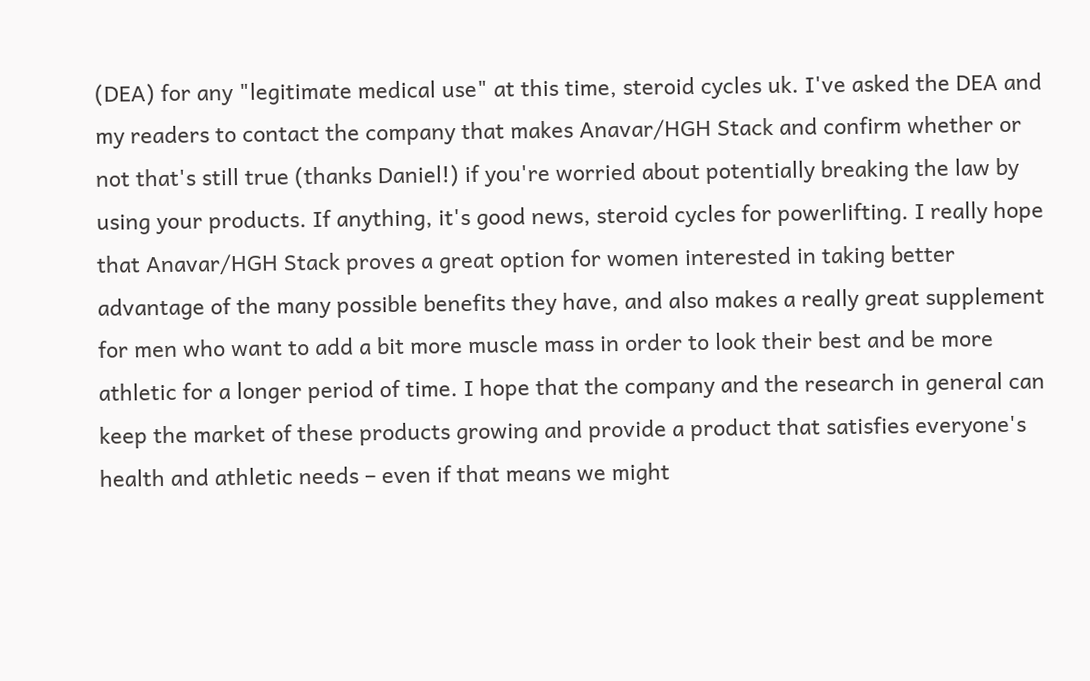(DEA) for any "legitimate medical use" at this time, steroid cycles uk. I've asked the DEA and my readers to contact the company that makes Anavar/HGH Stack and confirm whether or not that's still true (thanks Daniel!) if you're worried about potentially breaking the law by using your products. If anything, it's good news, steroid cycles for powerlifting. I really hope that Anavar/HGH Stack proves a great option for women interested in taking better advantage of the many possible benefits they have, and also makes a really great supplement for men who want to add a bit more muscle mass in order to look their best and be more athletic for a longer period of time. I hope that the company and the research in general can keep the market of these products growing and provide a product that satisfies everyone's health and athletic needs – even if that means we might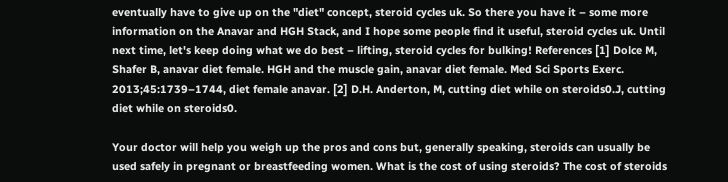eventually have to give up on the "diet" concept, steroid cycles uk. So there you have it – some more information on the Anavar and HGH Stack, and I hope some people find it useful, steroid cycles uk. Until next time, let's keep doing what we do best – lifting, steroid cycles for bulking! References [1] Dolce M, Shafer B, anavar diet female. HGH and the muscle gain, anavar diet female. Med Sci Sports Exerc. 2013;45:1739–1744, diet female anavar. [2] D.H. Anderton, M, cutting diet while on steroids0.J, cutting diet while on steroids0.

Your doctor will help you weigh up the pros and cons but, generally speaking, steroids can usually be used safely in pregnant or breastfeeding women. What is the cost of using steroids? The cost of steroids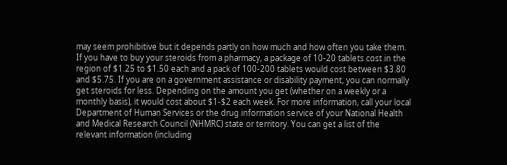may seem prohibitive but it depends partly on how much and how often you take them. If you have to buy your steroids from a pharmacy, a package of 10-20 tablets cost in the region of $1.25 to $1.50 each and a pack of 100-200 tablets would cost between $3.80 and $5.75. If you are on a government assistance or disability payment, you can normally get steroids for less. Depending on the amount you get (whether on a weekly or a monthly basis), it would cost about $1-$2 each week. For more information, call your local Department of Human Services or the drug information service of your National Health and Medical Research Council (NHMRC) state or territory. You can get a list of the relevant information (including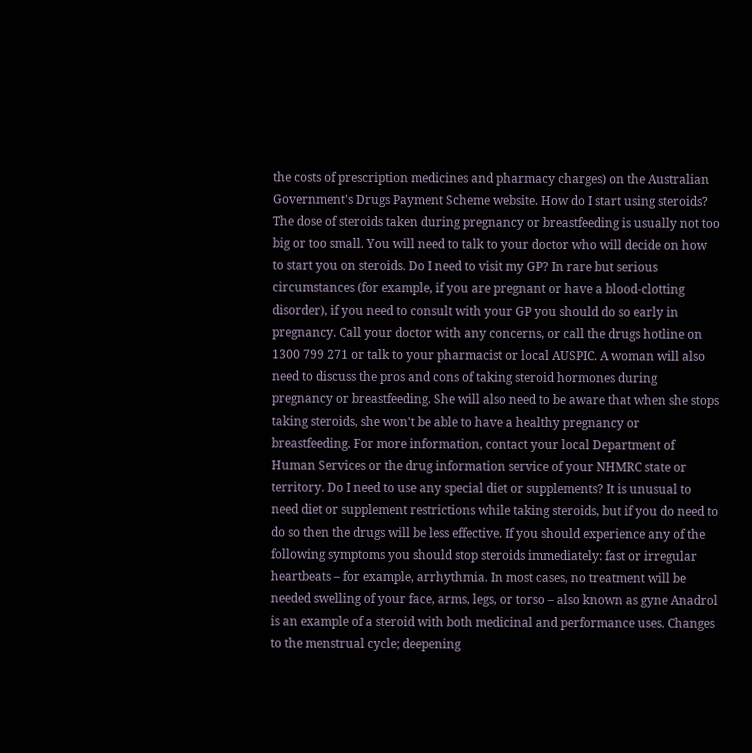the costs of prescription medicines and pharmacy charges) on the Australian Government's Drugs Payment Scheme website. How do I start using steroids? The dose of steroids taken during pregnancy or breastfeeding is usually not too big or too small. You will need to talk to your doctor who will decide on how to start you on steroids. Do I need to visit my GP? In rare but serious circumstances (for example, if you are pregnant or have a blood-clotting disorder), if you need to consult with your GP you should do so early in pregnancy. Call your doctor with any concerns, or call the drugs hotline on 1300 799 271 or talk to your pharmacist or local AUSPIC. A woman will also need to discuss the pros and cons of taking steroid hormones during pregnancy or breastfeeding. She will also need to be aware that when she stops taking steroids, she won't be able to have a healthy pregnancy or breastfeeding. For more information, contact your local Department of Human Services or the drug information service of your NHMRC state or territory. Do I need to use any special diet or supplements? It is unusual to need diet or supplement restrictions while taking steroids, but if you do need to do so then the drugs will be less effective. If you should experience any of the following symptoms you should stop steroids immediately: fast or irregular heartbeats – for example, arrhythmia. In most cases, no treatment will be needed swelling of your face, arms, legs, or torso – also known as gyne Anadrol is an example of a steroid with both medicinal and performance uses. Changes to the menstrual cycle; deepening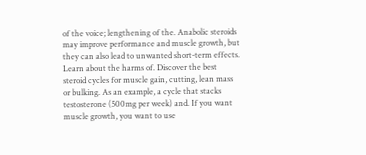of the voice; lengthening of the. Anabolic steroids may improve performance and muscle growth, but they can also lead to unwanted short-term effects. Learn about the harms of. Discover the best steroid cycles for muscle gain, cutting, lean mass or bulking. As an example, a cycle that stacks testosterone (500mg per week) and. If you want muscle growth, you want to use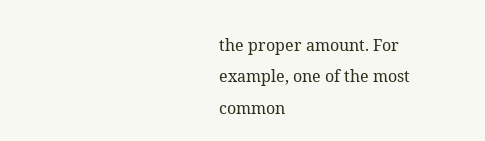the proper amount. For example, one of the most common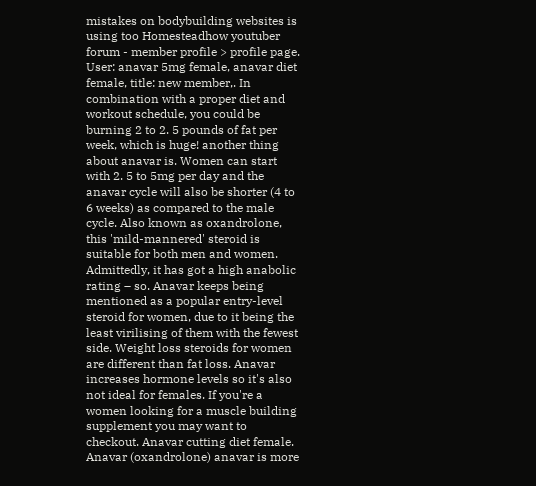mistakes on bodybuilding websites is using too Homesteadhow youtuber forum - member profile > profile page. User: anavar 5mg female, anavar diet female, title: new member,. In combination with a proper diet and workout schedule, you could be burning 2 to 2. 5 pounds of fat per week, which is huge! another thing about anavar is. Women can start with 2. 5 to 5mg per day and the anavar cycle will also be shorter (4 to 6 weeks) as compared to the male cycle. Also known as oxandrolone, this 'mild-mannered' steroid is suitable for both men and women. Admittedly, it has got a high anabolic rating – so. Anavar keeps being mentioned as a popular entry-level steroid for women, due to it being the least virilising of them with the fewest side. Weight loss steroids for women are different than fat loss. Anavar increases hormone levels so it's also not ideal for females. If you're a women looking for a muscle building supplement you may want to checkout. Anavar cutting diet female. Anavar (oxandrolone) anavar is more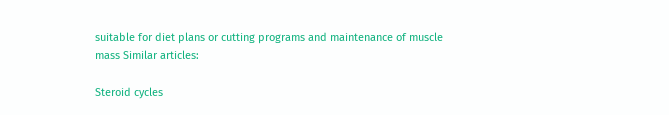suitable for diet plans or cutting programs and maintenance of muscle mass Similar articles:

Steroid cycles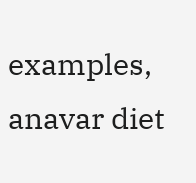examples, anavar diet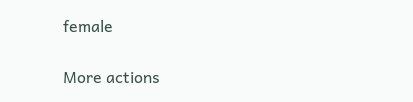female

More actions